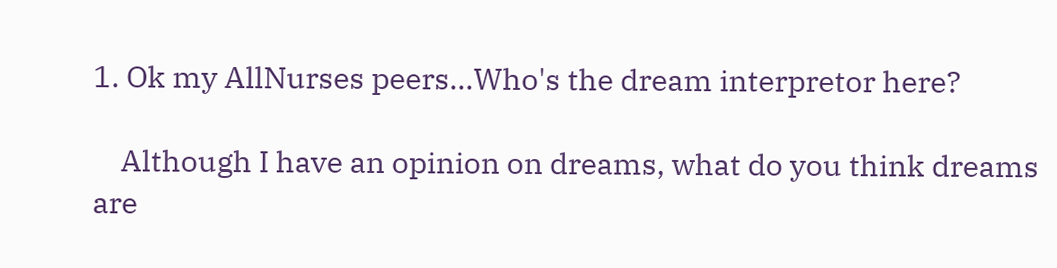1. Ok my AllNurses peers...Who's the dream interpretor here?

    Although I have an opinion on dreams, what do you think dreams are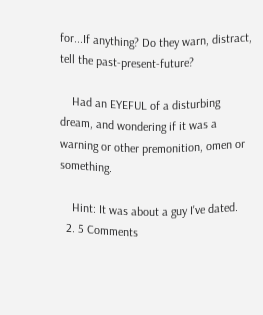for...If anything? Do they warn, distract, tell the past-present-future?

    Had an EYEFUL of a disturbing dream, and wondering if it was a warning or other premonition, omen or something.

    Hint: It was about a guy I've dated.
  2. 5 Comments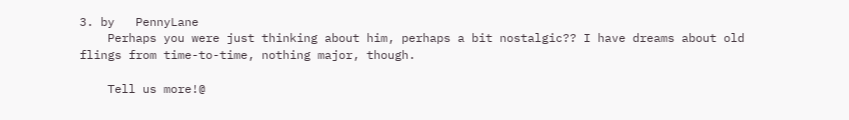3. by   PennyLane
    Perhaps you were just thinking about him, perhaps a bit nostalgic?? I have dreams about old flings from time-to-time, nothing major, though.

    Tell us more!@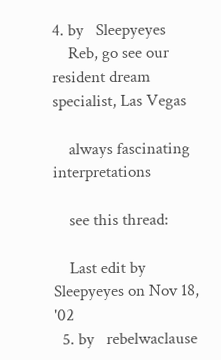4. by   Sleepyeyes
    Reb, go see our resident dream specialist, Las Vegas

    always fascinating interpretations

    see this thread:

    Last edit by Sleepyeyes on Nov 18, '02
  5. by   rebelwaclause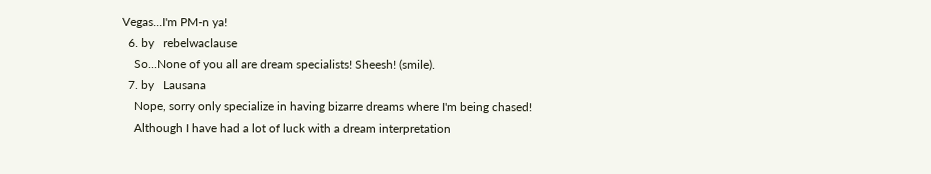Vegas...I'm PM-n ya!
  6. by   rebelwaclause
    So...None of you all are dream specialists! Sheesh! (smile).
  7. by   Lausana
    Nope, sorry only specialize in having bizarre dreams where I'm being chased!
    Although I have had a lot of luck with a dream interpretation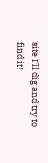site I'll dig and try to find it!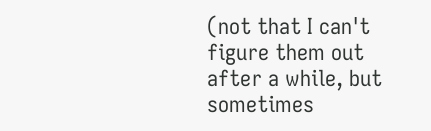(not that I can't figure them out after a while, but sometimes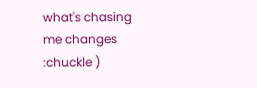what's chasing me changes :chuckle )